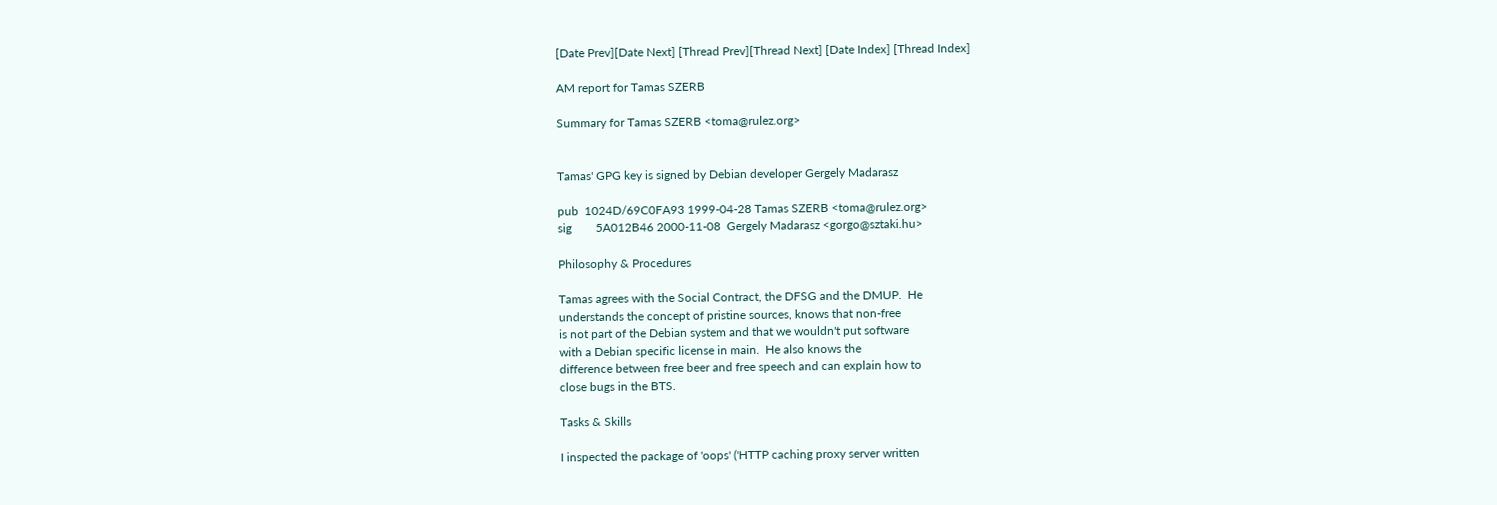[Date Prev][Date Next] [Thread Prev][Thread Next] [Date Index] [Thread Index]

AM report for Tamas SZERB

Summary for Tamas SZERB <toma@rulez.org>


Tamas' GPG key is signed by Debian developer Gergely Madarasz

pub  1024D/69C0FA93 1999-04-28 Tamas SZERB <toma@rulez.org>
sig        5A012B46 2000-11-08  Gergely Madarasz <gorgo@sztaki.hu>

Philosophy & Procedures

Tamas agrees with the Social Contract, the DFSG and the DMUP.  He
understands the concept of pristine sources, knows that non-free
is not part of the Debian system and that we wouldn't put software
with a Debian specific license in main.  He also knows the
difference between free beer and free speech and can explain how to
close bugs in the BTS.

Tasks & Skills

I inspected the package of 'oops' ('HTTP caching proxy server written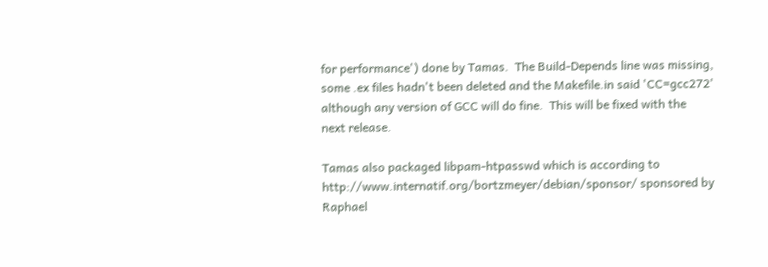for performance') done by Tamas.  The Build-Depends line was missing,
some .ex files hadn't been deleted and the Makefile.in said 'CC=gcc272'
although any version of GCC will do fine.  This will be fixed with the
next release.

Tamas also packaged libpam-htpasswd which is according to
http://www.internatif.org/bortzmeyer/debian/sponsor/ sponsored by
Raphael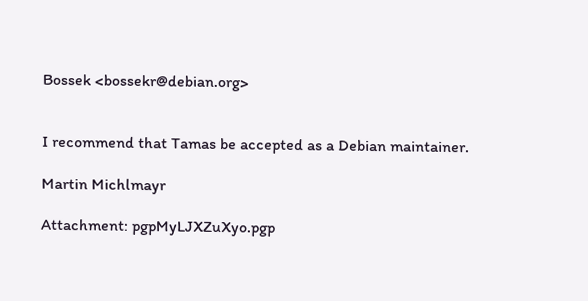Bossek <bossekr@debian.org>


I recommend that Tamas be accepted as a Debian maintainer.

Martin Michlmayr

Attachment: pgpMyLJXZuXyo.pgp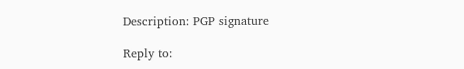Description: PGP signature

Reply to: